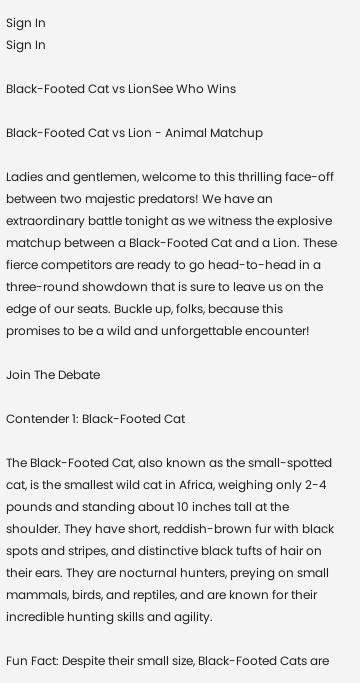Sign In
Sign In

Black-Footed Cat vs LionSee Who Wins

Black-Footed Cat vs Lion - Animal Matchup

Ladies and gentlemen, welcome to this thrilling face-off between two majestic predators! We have an extraordinary battle tonight as we witness the explosive matchup between a Black-Footed Cat and a Lion. These fierce competitors are ready to go head-to-head in a three-round showdown that is sure to leave us on the edge of our seats. Buckle up, folks, because this promises to be a wild and unforgettable encounter!

Join The Debate

Contender 1: Black-Footed Cat

The Black-Footed Cat, also known as the small-spotted cat, is the smallest wild cat in Africa, weighing only 2-4 pounds and standing about 10 inches tall at the shoulder. They have short, reddish-brown fur with black spots and stripes, and distinctive black tufts of hair on their ears. They are nocturnal hunters, preying on small mammals, birds, and reptiles, and are known for their incredible hunting skills and agility.

Fun Fact: Despite their small size, Black-Footed Cats are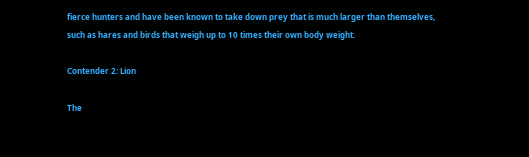fierce hunters and have been known to take down prey that is much larger than themselves, such as hares and birds that weigh up to 10 times their own body weight.

Contender 2: Lion

The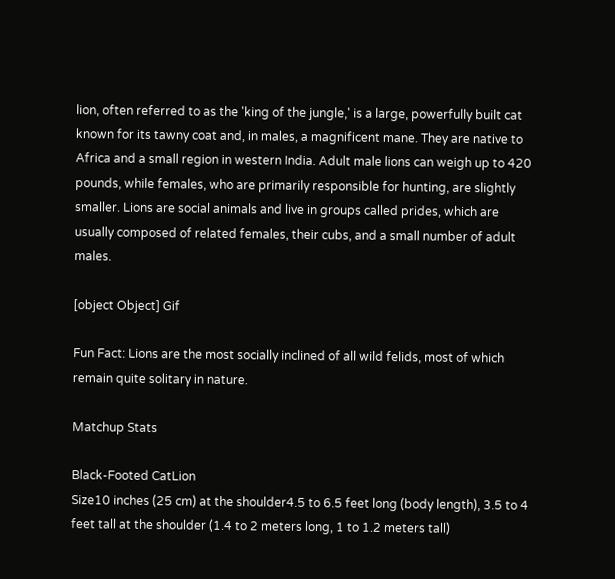lion, often referred to as the 'king of the jungle,' is a large, powerfully built cat known for its tawny coat and, in males, a magnificent mane. They are native to Africa and a small region in western India. Adult male lions can weigh up to 420 pounds, while females, who are primarily responsible for hunting, are slightly smaller. Lions are social animals and live in groups called prides, which are usually composed of related females, their cubs, and a small number of adult males.

[object Object] Gif

Fun Fact: Lions are the most socially inclined of all wild felids, most of which remain quite solitary in nature.

Matchup Stats

Black-Footed CatLion
Size10 inches (25 cm) at the shoulder4.5 to 6.5 feet long (body length), 3.5 to 4 feet tall at the shoulder (1.4 to 2 meters long, 1 to 1.2 meters tall)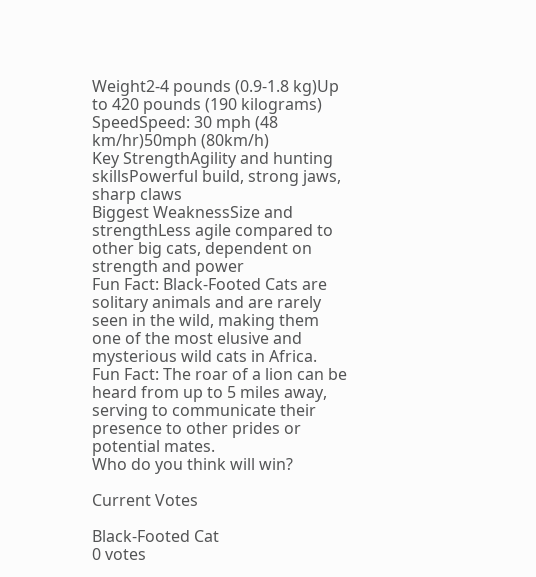Weight2-4 pounds (0.9-1.8 kg)Up to 420 pounds (190 kilograms)
SpeedSpeed: 30 mph (48 km/hr)50mph (80km/h)
Key StrengthAgility and hunting skillsPowerful build, strong jaws, sharp claws
Biggest WeaknessSize and strengthLess agile compared to other big cats, dependent on strength and power
Fun Fact: Black-Footed Cats are solitary animals and are rarely seen in the wild, making them one of the most elusive and mysterious wild cats in Africa.
Fun Fact: The roar of a lion can be heard from up to 5 miles away, serving to communicate their presence to other prides or potential mates.
Who do you think will win?

Current Votes

Black-Footed Cat
0 votes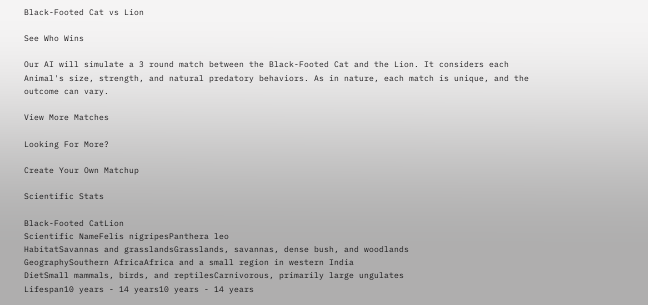Black-Footed Cat vs Lion

See Who Wins

Our AI will simulate a 3 round match between the Black-Footed Cat and the Lion. It considers each Animal's size, strength, and natural predatory behaviors. As in nature, each match is unique, and the outcome can vary.

View More Matches

Looking For More?

Create Your Own Matchup

Scientific Stats

Black-Footed CatLion
Scientific NameFelis nigripesPanthera leo
HabitatSavannas and grasslandsGrasslands, savannas, dense bush, and woodlands
GeographySouthern AfricaAfrica and a small region in western India
DietSmall mammals, birds, and reptilesCarnivorous, primarily large ungulates
Lifespan10 years - 14 years10 years - 14 years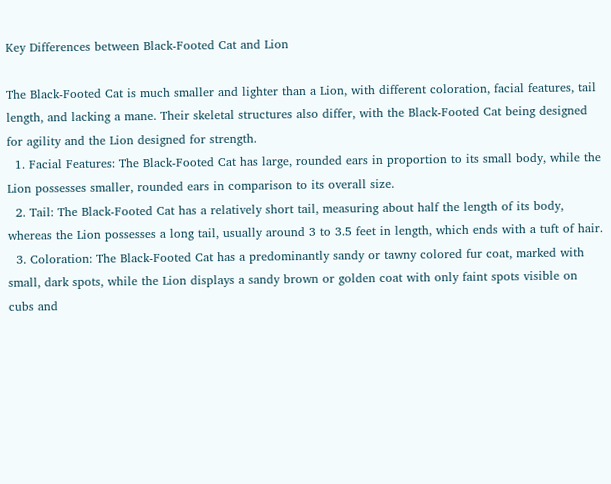Key Differences between Black-Footed Cat and Lion

The Black-Footed Cat is much smaller and lighter than a Lion, with different coloration, facial features, tail length, and lacking a mane. Their skeletal structures also differ, with the Black-Footed Cat being designed for agility and the Lion designed for strength.
  1. Facial Features: The Black-Footed Cat has large, rounded ears in proportion to its small body, while the Lion possesses smaller, rounded ears in comparison to its overall size.
  2. Tail: The Black-Footed Cat has a relatively short tail, measuring about half the length of its body, whereas the Lion possesses a long tail, usually around 3 to 3.5 feet in length, which ends with a tuft of hair.
  3. Coloration: The Black-Footed Cat has a predominantly sandy or tawny colored fur coat, marked with small, dark spots, while the Lion displays a sandy brown or golden coat with only faint spots visible on cubs and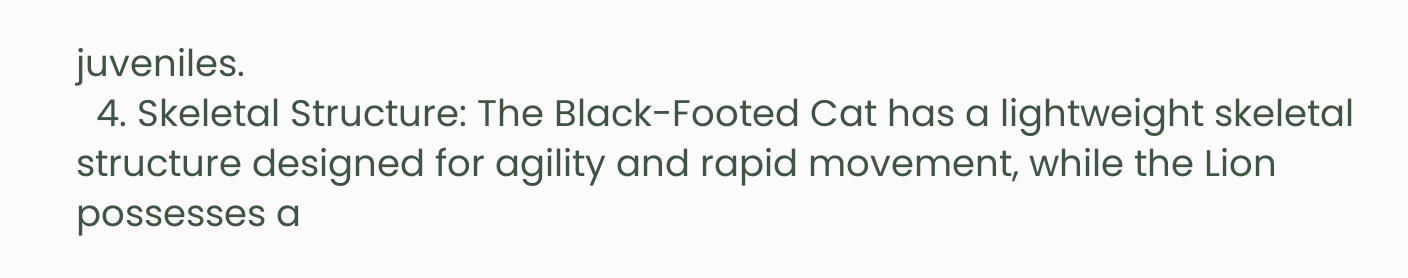juveniles.
  4. Skeletal Structure: The Black-Footed Cat has a lightweight skeletal structure designed for agility and rapid movement, while the Lion possesses a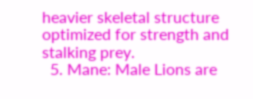heavier skeletal structure optimized for strength and stalking prey.
  5. Mane: Male Lions are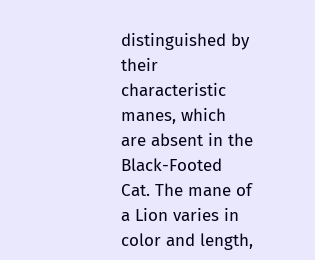distinguished by their characteristic manes, which are absent in the Black-Footed Cat. The mane of a Lion varies in color and length,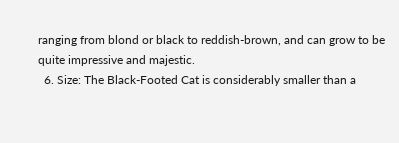ranging from blond or black to reddish-brown, and can grow to be quite impressive and majestic.
  6. Size: The Black-Footed Cat is considerably smaller than a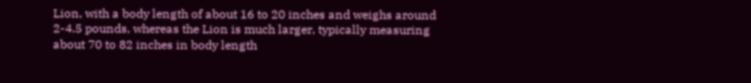Lion, with a body length of about 16 to 20 inches and weighs around 2-4.5 pounds, whereas the Lion is much larger, typically measuring about 70 to 82 inches in body length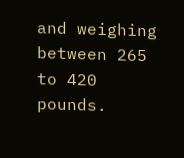and weighing between 265 to 420 pounds.